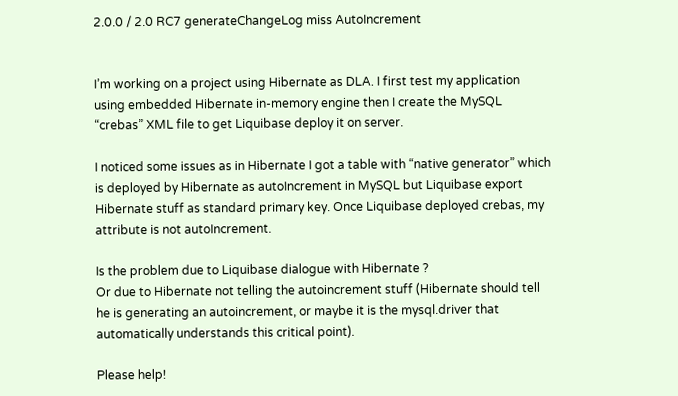2.0.0 / 2.0 RC7 generateChangeLog miss AutoIncrement


I’m working on a project using Hibernate as DLA. I first test my application using embedded Hibernate in-memory engine then I create the MySQL “crebas” XML file to get Liquibase deploy it on server.

I noticed some issues as in Hibernate I got a table with “native generator” which is deployed by Hibernate as autoIncrement in MySQL but Liquibase export Hibernate stuff as standard primary key. Once Liquibase deployed crebas, my attribute is not autoIncrement.

Is the problem due to Liquibase dialogue with Hibernate ?
Or due to Hibernate not telling the autoincrement stuff (Hibernate should tell he is generating an autoincrement, or maybe it is the mysql.driver that automatically understands this critical point).

Please help!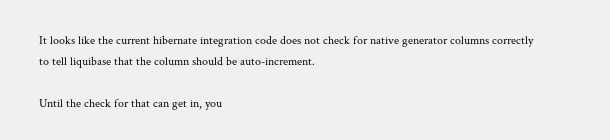It looks like the current hibernate integration code does not check for native generator columns correctly to tell liquibase that the column should be auto-increment.

Until the check for that can get in, you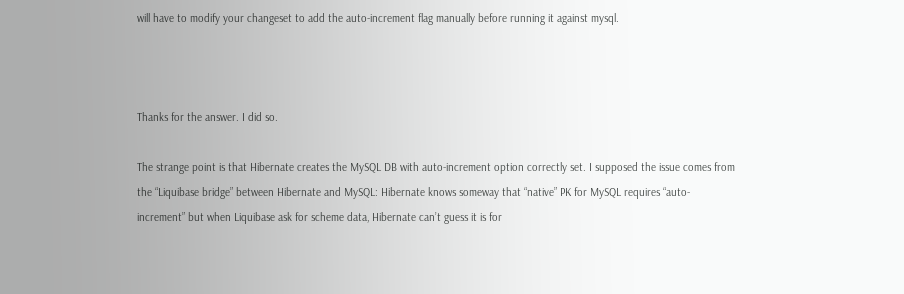will have to modify your changeset to add the auto-increment flag manually before running it against mysql.



Thanks for the answer. I did so.

The strange point is that Hibernate creates the MySQL DB with auto-increment option correctly set. I supposed the issue comes from the “Liquibase bridge” between Hibernate and MySQL: Hibernate knows someway that “native” PK for MySQL requires “auto-increment” but when Liquibase ask for scheme data, Hibernate can’t guess it is for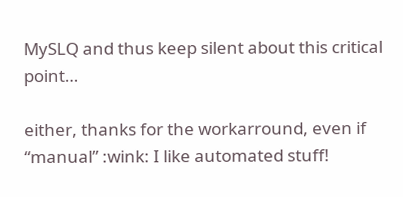MySLQ and thus keep silent about this critical point…

either, thanks for the workarround, even if “manual” :wink: I like automated stuff!